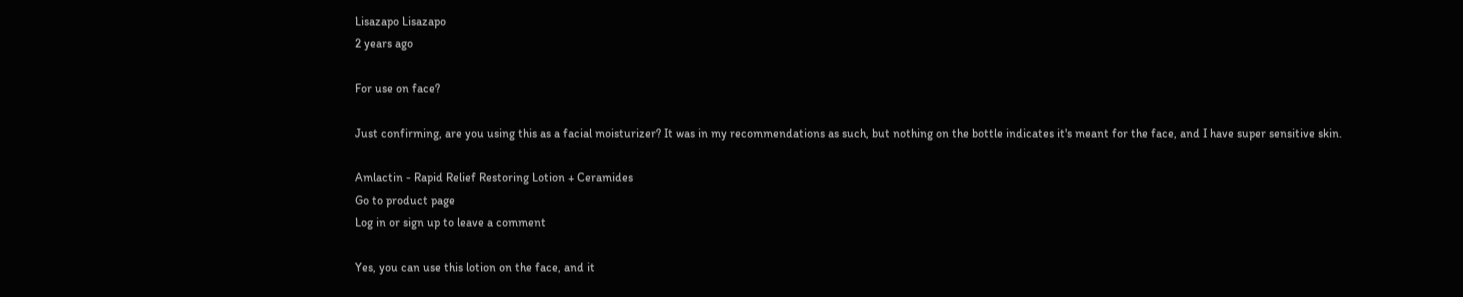Lisazapo Lisazapo
2 years ago

For use on face?

Just confirming, are you using this as a facial moisturizer? It was in my recommendations as such, but nothing on the bottle indicates it's meant for the face, and I have super sensitive skin.

Amlactin - Rapid Relief Restoring Lotion + Ceramides
Go to product page
Log in or sign up to leave a comment

Yes, you can use this lotion on the face, and it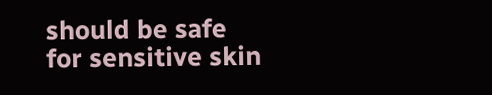should be safe for sensitive skin